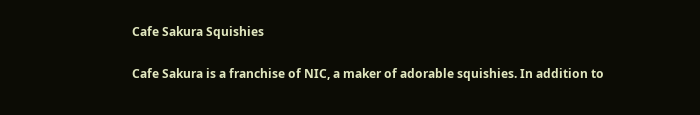Cafe Sakura Squishies

Cafe Sakura is a franchise of NIC, a maker of adorable squishies. In addition to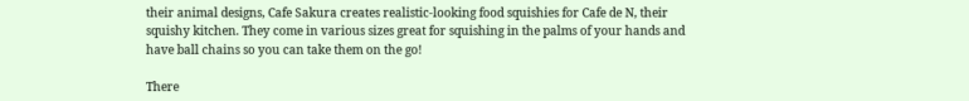their animal designs, Cafe Sakura creates realistic-looking food squishies for Cafe de N, their squishy kitchen. They come in various sizes great for squishing in the palms of your hands and have ball chains so you can take them on the go!

There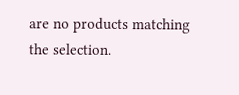are no products matching the selection.